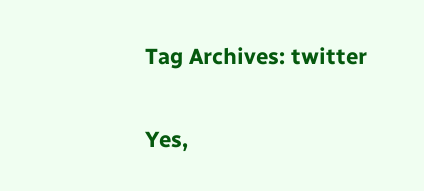Tag Archives: twitter

Yes,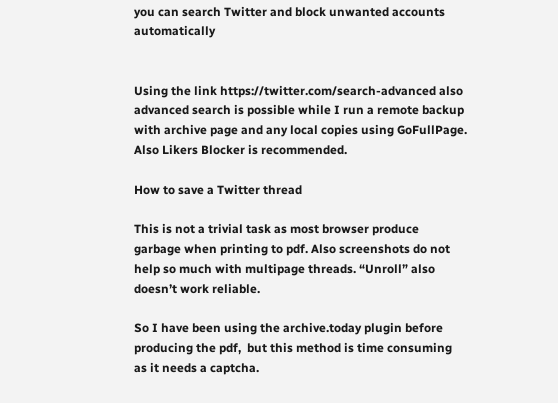you can search Twitter and block unwanted accounts automatically


Using the link https://twitter.com/search-advanced also advanced search is possible while I run a remote backup with archive page and any local copies using GoFullPage. Also Likers Blocker is recommended.

How to save a Twitter thread

This is not a trivial task as most browser produce garbage when printing to pdf. Also screenshots do not help so much with multipage threads. “Unroll” also doesn’t work reliable.

So I have been using the archive.today plugin before producing the pdf,  but this method is time consuming  as it needs a captcha.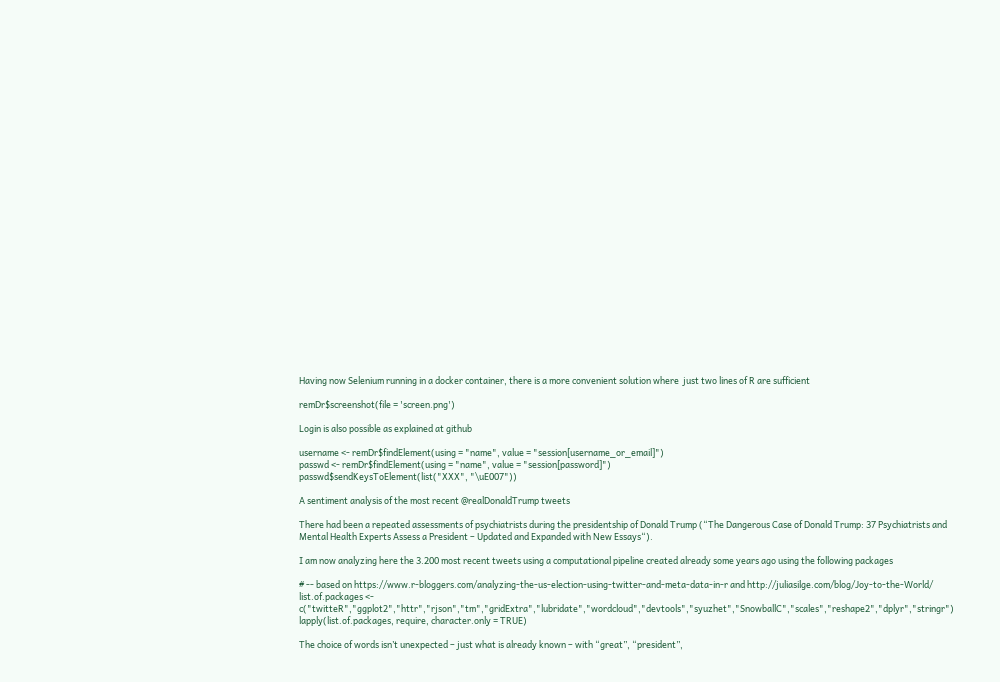Having now Selenium running in a docker container, there is a more convenient solution where  just two lines of R are sufficient

remDr$screenshot(file = 'screen.png')

Login is also possible as explained at github

username <- remDr$findElement(using = "name", value = "session[username_or_email]")
passwd <- remDr$findElement(using = "name", value = "session[password]")
passwd$sendKeysToElement(list("XXX", "\uE007"))

A sentiment analysis of the most recent @realDonaldTrump tweets

There had been a repeated assessments of psychiatrists during the presidentship of Donald Trump (“The Dangerous Case of Donald Trump: 37 Psychiatrists and Mental Health Experts Assess a President – Updated and Expanded with New Essays“).

I am now analyzing here the 3.200 most recent tweets using a computational pipeline created already some years ago using the following packages

# -- based on https://www.r-bloggers.com/analyzing-the-us-election-using-twitter-and-meta-data-in-r and http://juliasilge.com/blog/Joy-to-the-World/
list.of.packages <- c("twitteR","ggplot2","httr","rjson","tm","gridExtra","lubridate","wordcloud","devtools","syuzhet","SnowballC","scales","reshape2","dplyr","stringr")
lapply(list.of.packages, require, character.only = TRUE)

The choice of words isn’t unexpected – just what is already known – with “great”, “president”,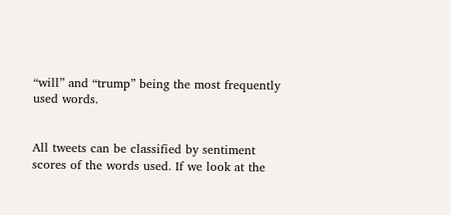“will” and “trump” being the most frequently used words.


All tweets can be classified by sentiment scores of the words used. If we look at the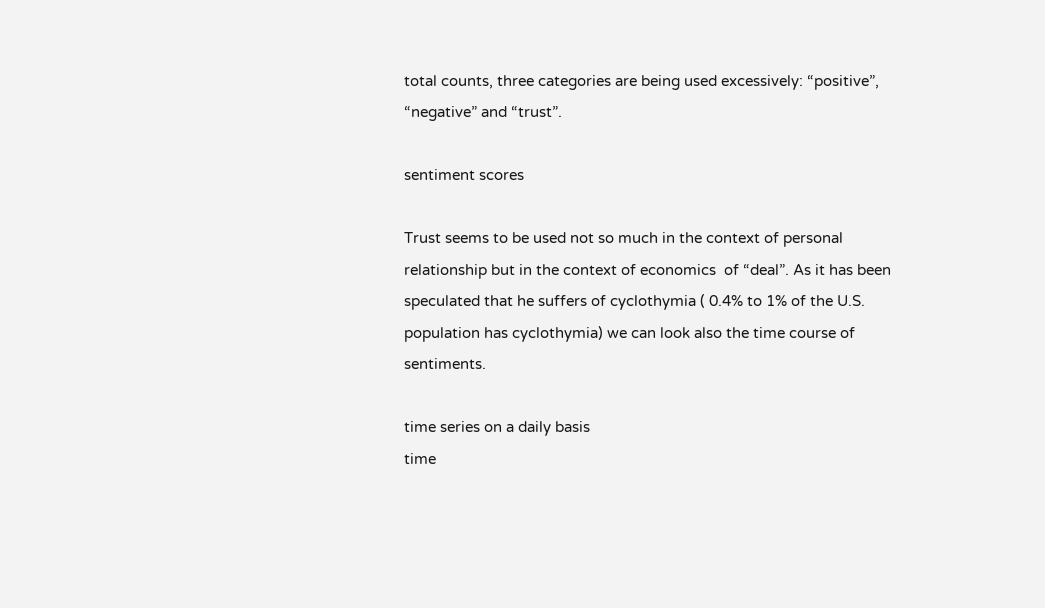total counts, three categories are being used excessively: “positive”, “negative” and “trust”.

sentiment scores

Trust seems to be used not so much in the context of personal relationship but in the context of economics  of “deal”. As it has been speculated that he suffers of cyclothymia ( 0.4% to 1% of the U.S. population has cyclothymia) we can look also the time course of sentiments.

time series on a daily basis
time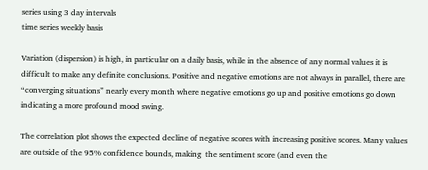series using 3 day intervals
time series weekly basis

Variation (dispersion) is high, in particular on a daily basis, while in the absence of any normal values it is difficult to make any definite conclusions. Positive and negative emotions are not always in parallel, there are “converging situations” nearly every month where negative emotions go up and positive emotions go down indicating a more profound mood swing.

The correlation plot shows the expected decline of negative scores with increasing positive scores. Many values are outside of the 95% confidence bounds, making  the sentiment score (and even the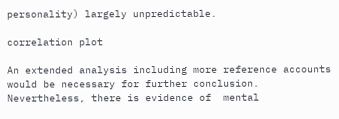personality) largely unpredictable.

correlation plot

An extended analysis including more reference accounts would be necessary for further conclusion. Nevertheless, there is evidence of  mental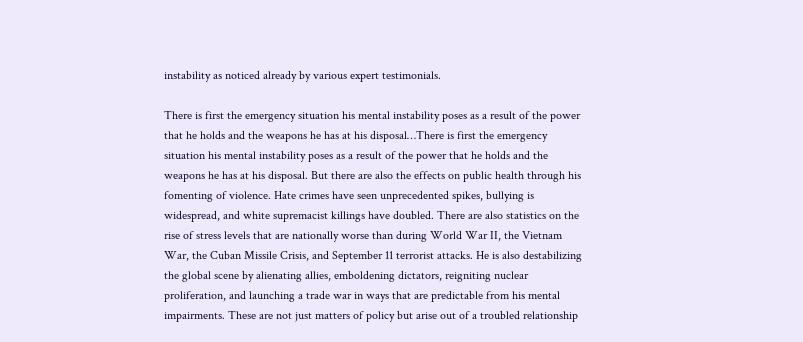instability as noticed already by various expert testimonials.

There is first the emergency situation his mental instability poses as a result of the power that he holds and the weapons he has at his disposal…There is first the emergency situation his mental instability poses as a result of the power that he holds and the weapons he has at his disposal. But there are also the effects on public health through his fomenting of violence. Hate crimes have seen unprecedented spikes, bullying is widespread, and white supremacist killings have doubled. There are also statistics on the rise of stress levels that are nationally worse than during World War II, the Vietnam War, the Cuban Missile Crisis, and September 11 terrorist attacks. He is also destabilizing the global scene by alienating allies, emboldening dictators, reigniting nuclear proliferation, and launching a trade war in ways that are predictable from his mental impairments. These are not just matters of policy but arise out of a troubled relationship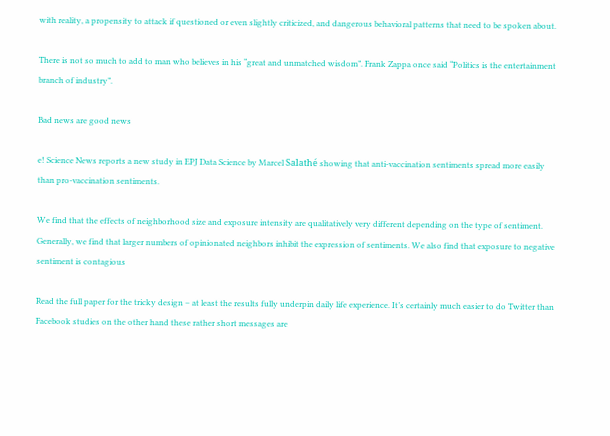with reality, a propensity to attack if questioned or even slightly criticized, and dangerous behavioral patterns that need to be spoken about.

There is not so much to add to man who believes in his “great and unmatched wisdom”. Frank Zappa once said “Politics is the entertainment branch of industry”.

Bad news are good news

e! Science News reports a new study in EPJ Data Science by Marcel Salathé showing that anti-vaccination sentiments spread more easily than pro-vaccination sentiments.

We find that the effects of neighborhood size and exposure intensity are qualitatively very different depending on the type of sentiment. Generally, we find that larger numbers of opinionated neighbors inhibit the expression of sentiments. We also find that exposure to negative sentiment is contagious

Read the full paper for the tricky design – at least the results fully underpin daily life experience. It’s certainly much easier to do Twitter than Facebook studies on the other hand these rather short messages are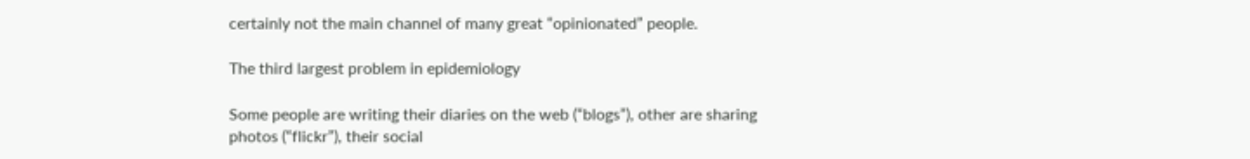certainly not the main channel of many great “opinionated” people.

The third largest problem in epidemiology

Some people are writing their diaries on the web (“blogs”), other are sharing photos (“flickr”), their social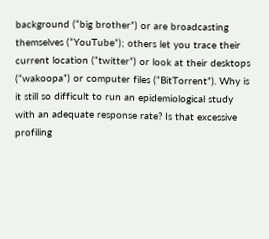background (“big brother”) or are broadcasting themselves (“YouTube”); others let you trace their current location (“twitter”) or look at their desktops (“wakoopa”) or computer files (“BitTorrent”). Why is it still so difficult to run an epidemiological study with an adequate response rate? Is that excessive profiling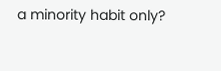a minority habit only?